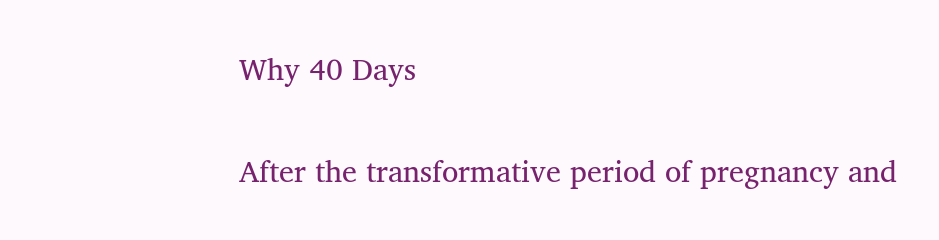Why 40 Days

After the transformative period of pregnancy and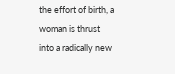the effort of birth, a woman is thrust into a radically new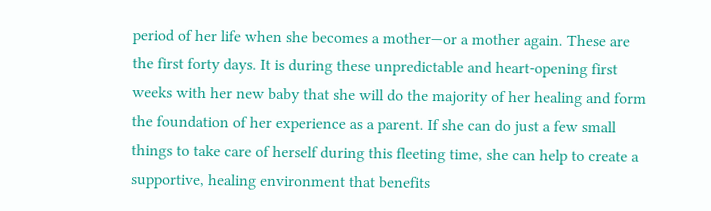period of her life when she becomes a mother—or a mother again. These are the first forty days. It is during these unpredictable and heart-opening first weeks with her new baby that she will do the majority of her healing and form the foundation of her experience as a parent. If she can do just a few small things to take care of herself during this fleeting time, she can help to create a supportive, healing environment that benefits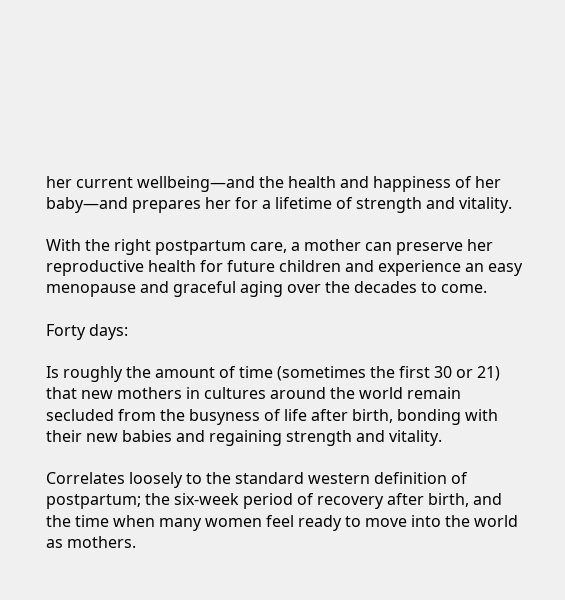her current wellbeing—and the health and happiness of her baby—and prepares her for a lifetime of strength and vitality.

With the right postpartum care, a mother can preserve her reproductive health for future children and experience an easy menopause and graceful aging over the decades to come.

Forty days:

Is roughly the amount of time (sometimes the first 30 or 21) that new mothers in cultures around the world remain secluded from the busyness of life after birth, bonding with their new babies and regaining strength and vitality.

Correlates loosely to the standard western definition of postpartum; the six-week period of recovery after birth, and the time when many women feel ready to move into the world as mothers.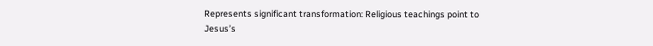Represents significant transformation: Religious teachings point to Jesus’s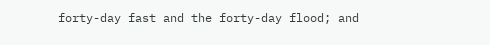forty-day fast and the forty-day flood; and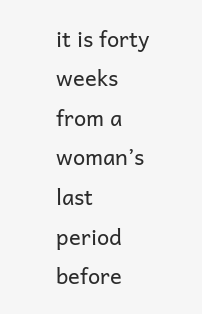it is forty weeks from a woman’s last period before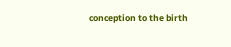conception to the birth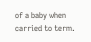of a baby when carried to term.